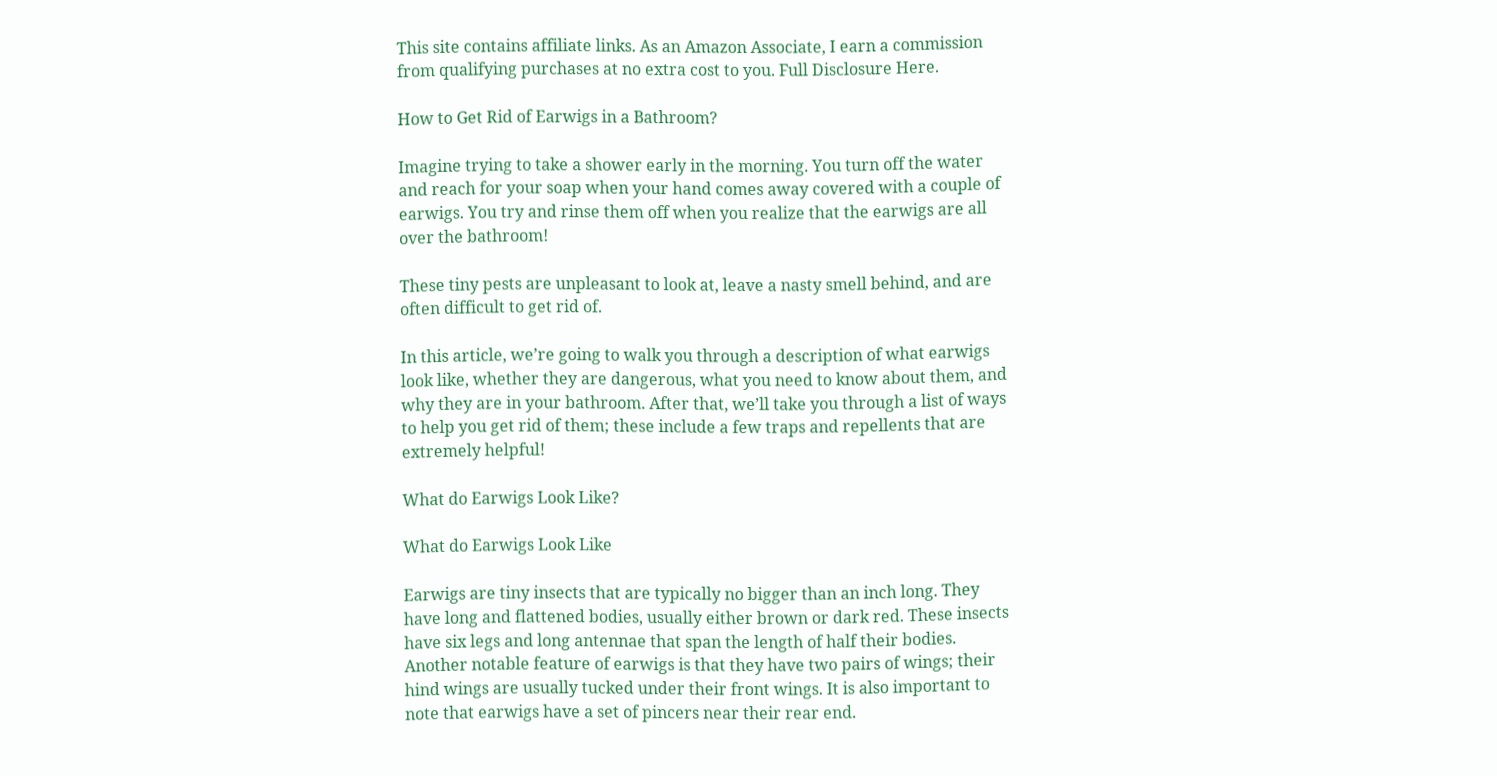This site contains affiliate links. As an Amazon Associate, I earn a commission from qualifying purchases at no extra cost to you. Full Disclosure Here.

How to Get Rid of Earwigs in a Bathroom?

Imagine trying to take a shower early in the morning. You turn off the water and reach for your soap when your hand comes away covered with a couple of earwigs. You try and rinse them off when you realize that the earwigs are all over the bathroom!

These tiny pests are unpleasant to look at, leave a nasty smell behind, and are often difficult to get rid of.

In this article, we’re going to walk you through a description of what earwigs look like, whether they are dangerous, what you need to know about them, and why they are in your bathroom. After that, we’ll take you through a list of ways to help you get rid of them; these include a few traps and repellents that are extremely helpful!

What do Earwigs Look Like?

What do Earwigs Look Like

Earwigs are tiny insects that are typically no bigger than an inch long. They have long and flattened bodies, usually either brown or dark red. These insects have six legs and long antennae that span the length of half their bodies. Another notable feature of earwigs is that they have two pairs of wings; their hind wings are usually tucked under their front wings. It is also important to note that earwigs have a set of pincers near their rear end.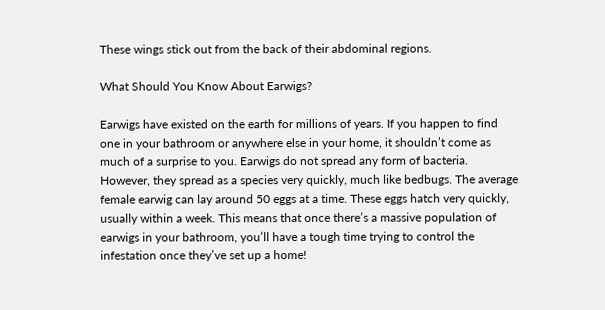These wings stick out from the back of their abdominal regions.

What Should You Know About Earwigs?

Earwigs have existed on the earth for millions of years. If you happen to find one in your bathroom or anywhere else in your home, it shouldn’t come as much of a surprise to you. Earwigs do not spread any form of bacteria. However, they spread as a species very quickly, much like bedbugs. The average female earwig can lay around 50 eggs at a time. These eggs hatch very quickly, usually within a week. This means that once there’s a massive population of earwigs in your bathroom, you’ll have a tough time trying to control the infestation once they’ve set up a home!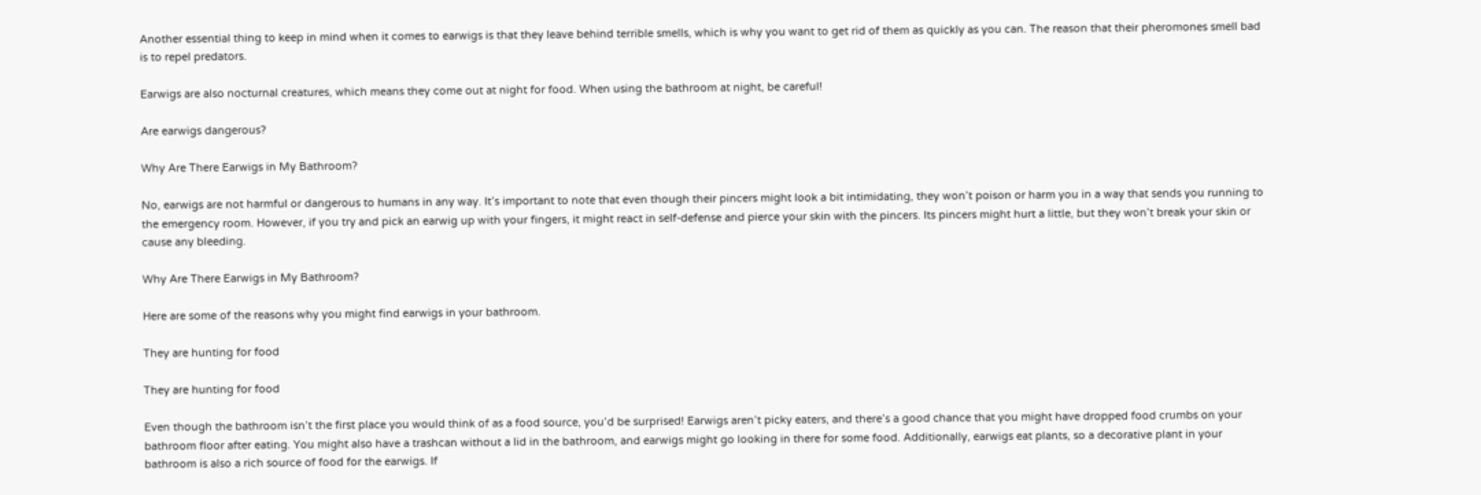Another essential thing to keep in mind when it comes to earwigs is that they leave behind terrible smells, which is why you want to get rid of them as quickly as you can. The reason that their pheromones smell bad is to repel predators.

Earwigs are also nocturnal creatures, which means they come out at night for food. When using the bathroom at night, be careful!

Are earwigs dangerous?

Why Are There Earwigs in My Bathroom?

No, earwigs are not harmful or dangerous to humans in any way. It’s important to note that even though their pincers might look a bit intimidating, they won’t poison or harm you in a way that sends you running to the emergency room. However, if you try and pick an earwig up with your fingers, it might react in self-defense and pierce your skin with the pincers. Its pincers might hurt a little, but they won’t break your skin or cause any bleeding.

Why Are There Earwigs in My Bathroom?

Here are some of the reasons why you might find earwigs in your bathroom.

They are hunting for food

They are hunting for food

Even though the bathroom isn’t the first place you would think of as a food source, you’d be surprised! Earwigs aren’t picky eaters, and there’s a good chance that you might have dropped food crumbs on your bathroom floor after eating. You might also have a trashcan without a lid in the bathroom, and earwigs might go looking in there for some food. Additionally, earwigs eat plants, so a decorative plant in your bathroom is also a rich source of food for the earwigs. If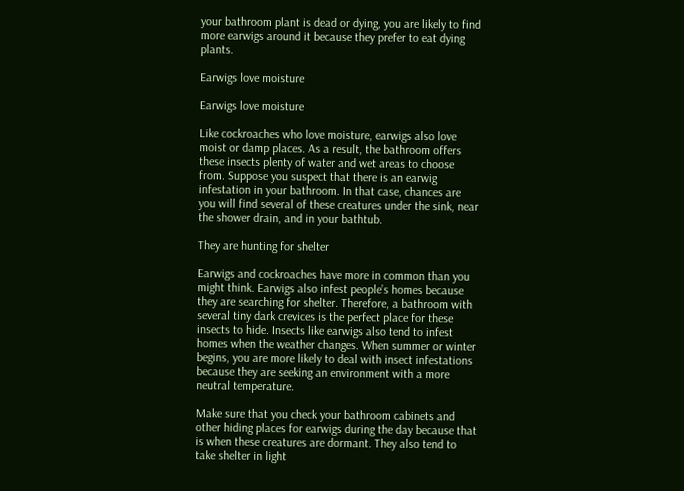your bathroom plant is dead or dying, you are likely to find more earwigs around it because they prefer to eat dying plants.

Earwigs love moisture

Earwigs love moisture

Like cockroaches who love moisture, earwigs also love moist or damp places. As a result, the bathroom offers these insects plenty of water and wet areas to choose from. Suppose you suspect that there is an earwig infestation in your bathroom. In that case, chances are you will find several of these creatures under the sink, near the shower drain, and in your bathtub.

They are hunting for shelter

Earwigs and cockroaches have more in common than you might think. Earwigs also infest people’s homes because they are searching for shelter. Therefore, a bathroom with several tiny dark crevices is the perfect place for these insects to hide. Insects like earwigs also tend to infest homes when the weather changes. When summer or winter begins, you are more likely to deal with insect infestations because they are seeking an environment with a more neutral temperature.

Make sure that you check your bathroom cabinets and other hiding places for earwigs during the day because that is when these creatures are dormant. They also tend to take shelter in light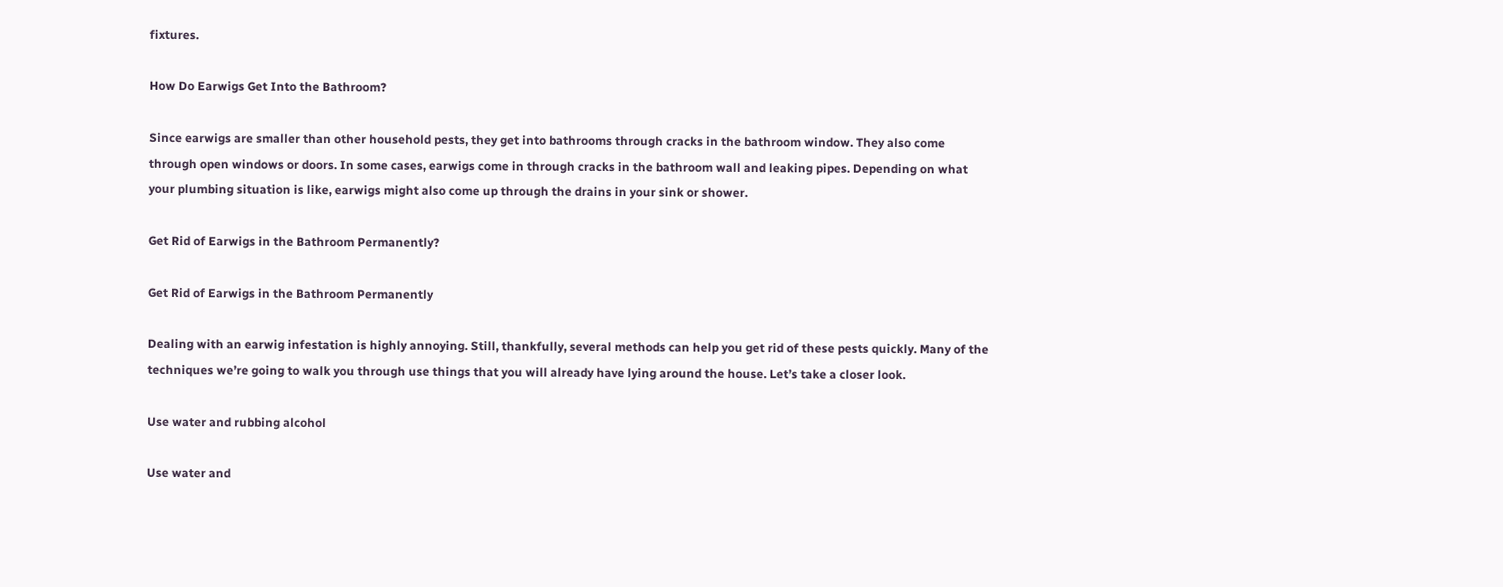fixtures.

How Do Earwigs Get Into the Bathroom?

Since earwigs are smaller than other household pests, they get into bathrooms through cracks in the bathroom window. They also come through open windows or doors. In some cases, earwigs come in through cracks in the bathroom wall and leaking pipes. Depending on what your plumbing situation is like, earwigs might also come up through the drains in your sink or shower.

Get Rid of Earwigs in the Bathroom Permanently?

Get Rid of Earwigs in the Bathroom Permanently

Dealing with an earwig infestation is highly annoying. Still, thankfully, several methods can help you get rid of these pests quickly. Many of the techniques we’re going to walk you through use things that you will already have lying around the house. Let’s take a closer look.

Use water and rubbing alcohol

Use water and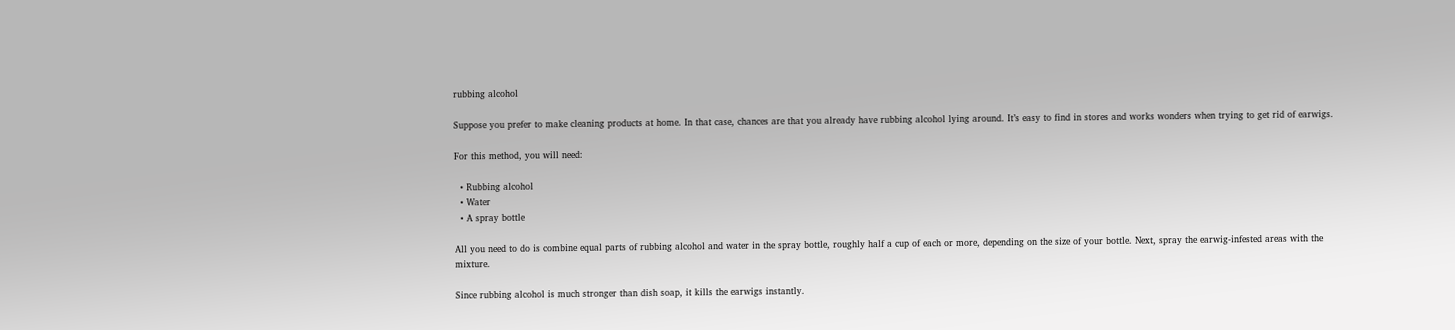rubbing alcohol

Suppose you prefer to make cleaning products at home. In that case, chances are that you already have rubbing alcohol lying around. It’s easy to find in stores and works wonders when trying to get rid of earwigs.

For this method, you will need:

  • Rubbing alcohol
  • Water
  • A spray bottle

All you need to do is combine equal parts of rubbing alcohol and water in the spray bottle, roughly half a cup of each or more, depending on the size of your bottle. Next, spray the earwig-infested areas with the mixture.

Since rubbing alcohol is much stronger than dish soap, it kills the earwigs instantly.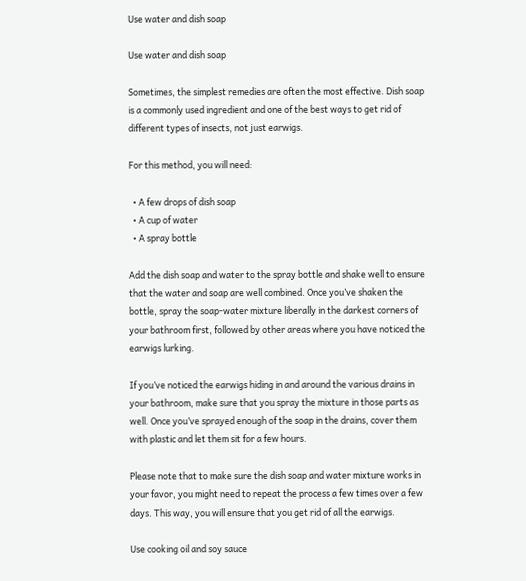Use water and dish soap

Use water and dish soap

Sometimes, the simplest remedies are often the most effective. Dish soap is a commonly used ingredient and one of the best ways to get rid of different types of insects, not just earwigs.

For this method, you will need:

  • A few drops of dish soap
  • A cup of water
  • A spray bottle

Add the dish soap and water to the spray bottle and shake well to ensure that the water and soap are well combined. Once you’ve shaken the bottle, spray the soap-water mixture liberally in the darkest corners of your bathroom first, followed by other areas where you have noticed the earwigs lurking.

If you’ve noticed the earwigs hiding in and around the various drains in your bathroom, make sure that you spray the mixture in those parts as well. Once you’ve sprayed enough of the soap in the drains, cover them with plastic and let them sit for a few hours.

Please note that to make sure the dish soap and water mixture works in your favor, you might need to repeat the process a few times over a few days. This way, you will ensure that you get rid of all the earwigs.

Use cooking oil and soy sauce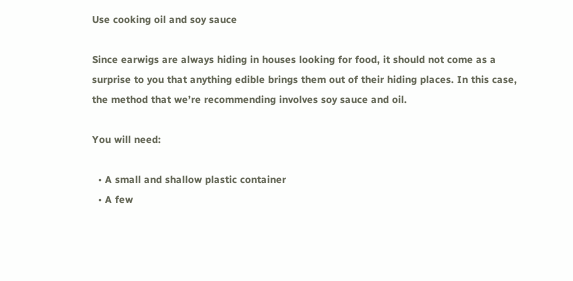Use cooking oil and soy sauce

Since earwigs are always hiding in houses looking for food, it should not come as a surprise to you that anything edible brings them out of their hiding places. In this case, the method that we’re recommending involves soy sauce and oil.

You will need:

  • A small and shallow plastic container
  • A few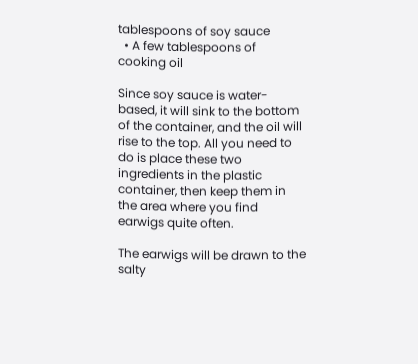tablespoons of soy sauce
  • A few tablespoons of cooking oil

Since soy sauce is water-based, it will sink to the bottom of the container, and the oil will rise to the top. All you need to do is place these two ingredients in the plastic container, then keep them in the area where you find earwigs quite often.

The earwigs will be drawn to the salty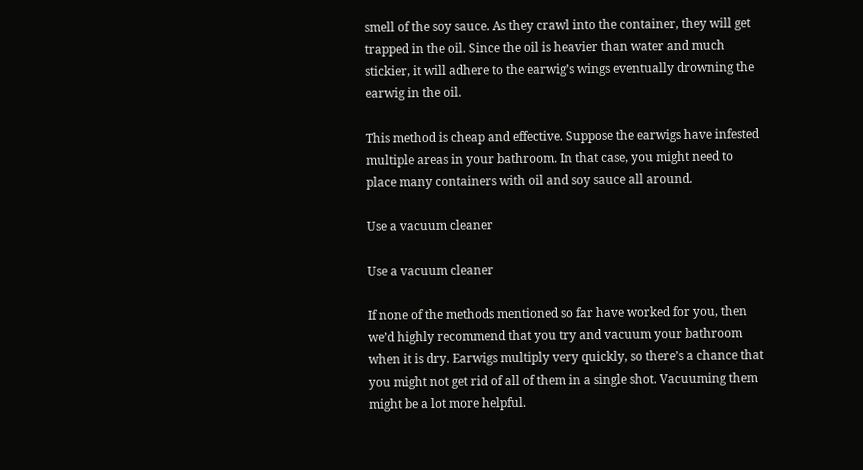smell of the soy sauce. As they crawl into the container, they will get trapped in the oil. Since the oil is heavier than water and much stickier, it will adhere to the earwig’s wings eventually drowning the earwig in the oil.

This method is cheap and effective. Suppose the earwigs have infested multiple areas in your bathroom. In that case, you might need to place many containers with oil and soy sauce all around.

Use a vacuum cleaner

Use a vacuum cleaner

If none of the methods mentioned so far have worked for you, then we’d highly recommend that you try and vacuum your bathroom when it is dry. Earwigs multiply very quickly, so there’s a chance that you might not get rid of all of them in a single shot. Vacuuming them might be a lot more helpful.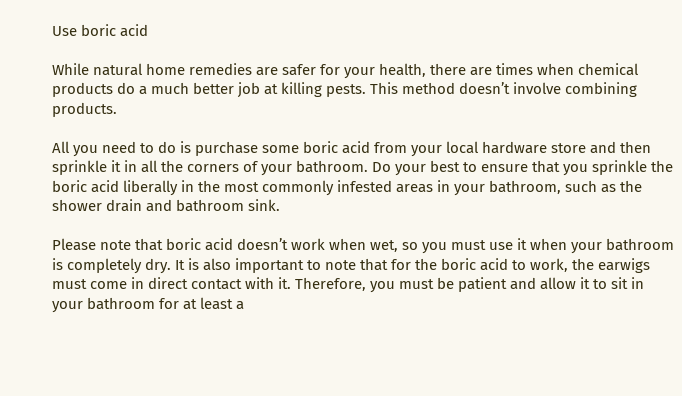Use boric acid

While natural home remedies are safer for your health, there are times when chemical products do a much better job at killing pests. This method doesn’t involve combining products.

All you need to do is purchase some boric acid from your local hardware store and then sprinkle it in all the corners of your bathroom. Do your best to ensure that you sprinkle the boric acid liberally in the most commonly infested areas in your bathroom, such as the shower drain and bathroom sink.

Please note that boric acid doesn’t work when wet, so you must use it when your bathroom is completely dry. It is also important to note that for the boric acid to work, the earwigs must come in direct contact with it. Therefore, you must be patient and allow it to sit in your bathroom for at least a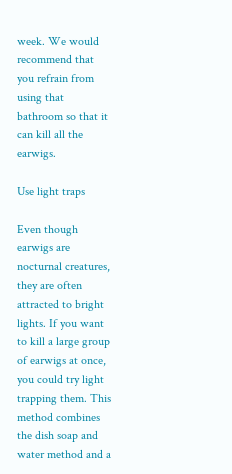week. We would recommend that you refrain from using that bathroom so that it can kill all the earwigs.

Use light traps

Even though earwigs are nocturnal creatures, they are often attracted to bright lights. If you want to kill a large group of earwigs at once, you could try light trapping them. This method combines the dish soap and water method and a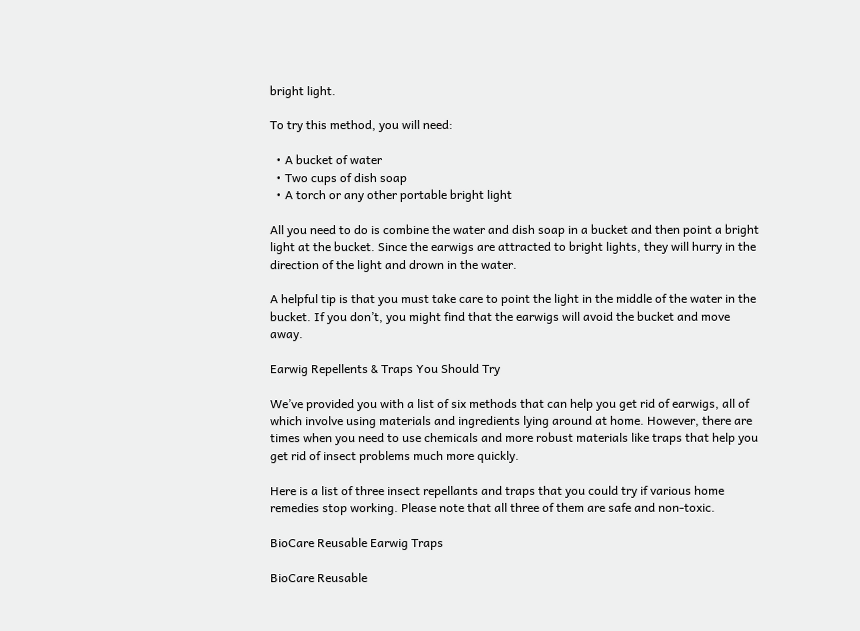bright light.

To try this method, you will need:

  • A bucket of water
  • Two cups of dish soap
  • A torch or any other portable bright light

All you need to do is combine the water and dish soap in a bucket and then point a bright light at the bucket. Since the earwigs are attracted to bright lights, they will hurry in the direction of the light and drown in the water.

A helpful tip is that you must take care to point the light in the middle of the water in the bucket. If you don’t, you might find that the earwigs will avoid the bucket and move away.

Earwig Repellents & Traps You Should Try

We’ve provided you with a list of six methods that can help you get rid of earwigs, all of which involve using materials and ingredients lying around at home. However, there are times when you need to use chemicals and more robust materials like traps that help you get rid of insect problems much more quickly.

Here is a list of three insect repellants and traps that you could try if various home remedies stop working. Please note that all three of them are safe and non-toxic.

BioCare Reusable Earwig Traps

BioCare Reusable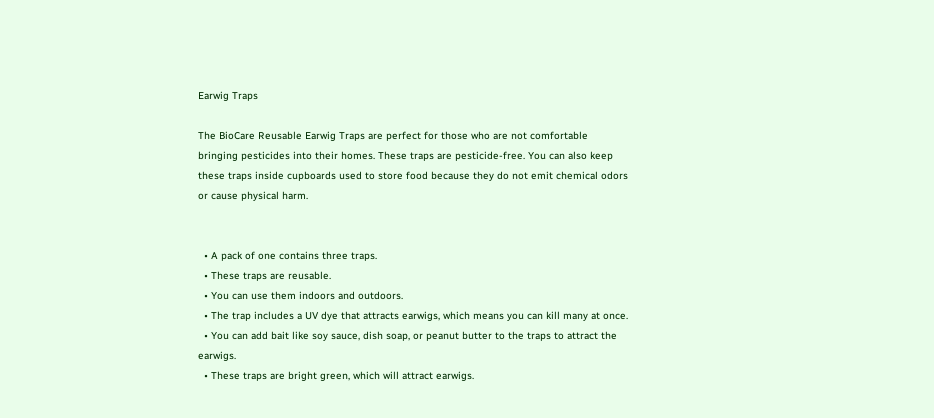Earwig Traps

The BioCare Reusable Earwig Traps are perfect for those who are not comfortable bringing pesticides into their homes. These traps are pesticide-free. You can also keep these traps inside cupboards used to store food because they do not emit chemical odors or cause physical harm.


  • A pack of one contains three traps.
  • These traps are reusable.
  • You can use them indoors and outdoors.
  • The trap includes a UV dye that attracts earwigs, which means you can kill many at once.
  • You can add bait like soy sauce, dish soap, or peanut butter to the traps to attract the earwigs.
  • These traps are bright green, which will attract earwigs.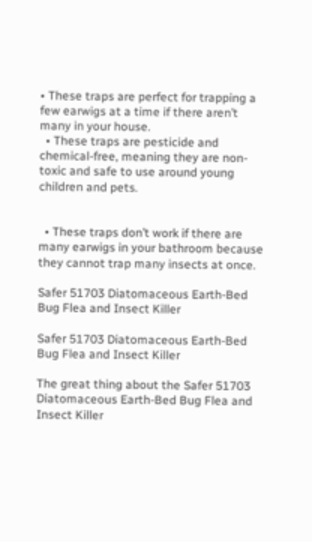• These traps are perfect for trapping a few earwigs at a time if there aren’t many in your house.
  • These traps are pesticide and chemical-free, meaning they are non-toxic and safe to use around young children and pets.


  • These traps don’t work if there are many earwigs in your bathroom because they cannot trap many insects at once.

Safer 51703 Diatomaceous Earth-Bed Bug Flea and Insect Killer

Safer 51703 Diatomaceous Earth-Bed Bug Flea and Insect Killer

The great thing about the Safer 51703 Diatomaceous Earth-Bed Bug Flea and Insect Killer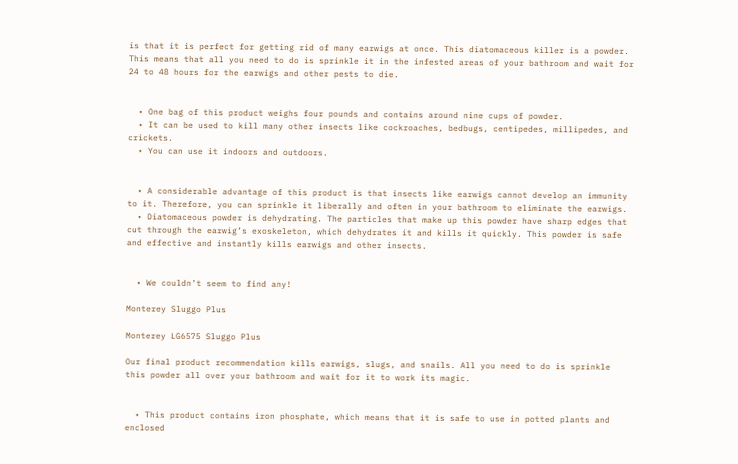is that it is perfect for getting rid of many earwigs at once. This diatomaceous killer is a powder. This means that all you need to do is sprinkle it in the infested areas of your bathroom and wait for 24 to 48 hours for the earwigs and other pests to die.


  • One bag of this product weighs four pounds and contains around nine cups of powder.
  • It can be used to kill many other insects like cockroaches, bedbugs, centipedes, millipedes, and crickets.
  • You can use it indoors and outdoors.


  • A considerable advantage of this product is that insects like earwigs cannot develop an immunity to it. Therefore, you can sprinkle it liberally and often in your bathroom to eliminate the earwigs.
  • Diatomaceous powder is dehydrating. The particles that make up this powder have sharp edges that cut through the earwig’s exoskeleton, which dehydrates it and kills it quickly. This powder is safe and effective and instantly kills earwigs and other insects.


  • We couldn’t seem to find any!

Monterey Sluggo Plus

Monterey LG6575 Sluggo Plus

Our final product recommendation kills earwigs, slugs, and snails. All you need to do is sprinkle this powder all over your bathroom and wait for it to work its magic.


  • This product contains iron phosphate, which means that it is safe to use in potted plants and enclosed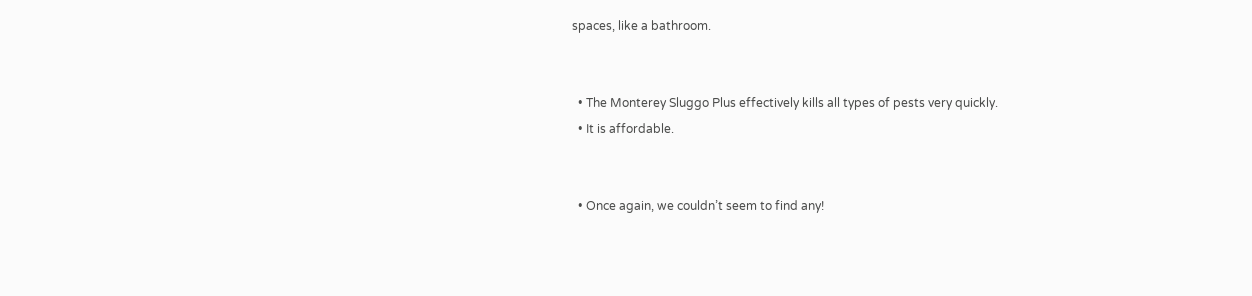spaces, like a bathroom.


  • The Monterey Sluggo Plus effectively kills all types of pests very quickly.
  • It is affordable.


  • Once again, we couldn’t seem to find any!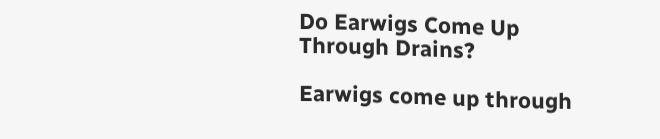Do Earwigs Come Up Through Drains?

Earwigs come up through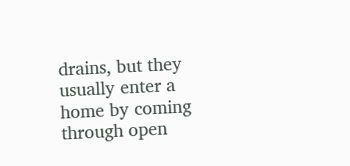drains, but they usually enter a home by coming through open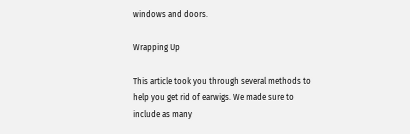windows and doors.

Wrapping Up

This article took you through several methods to help you get rid of earwigs. We made sure to include as many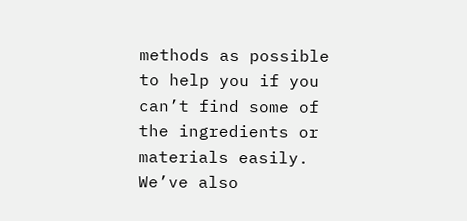methods as possible to help you if you can’t find some of the ingredients or materials easily. We’ve also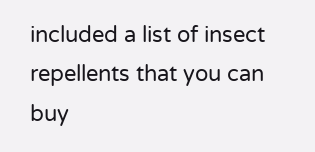included a list of insect repellents that you can buy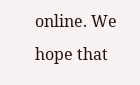online. We hope that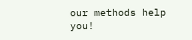our methods help you!